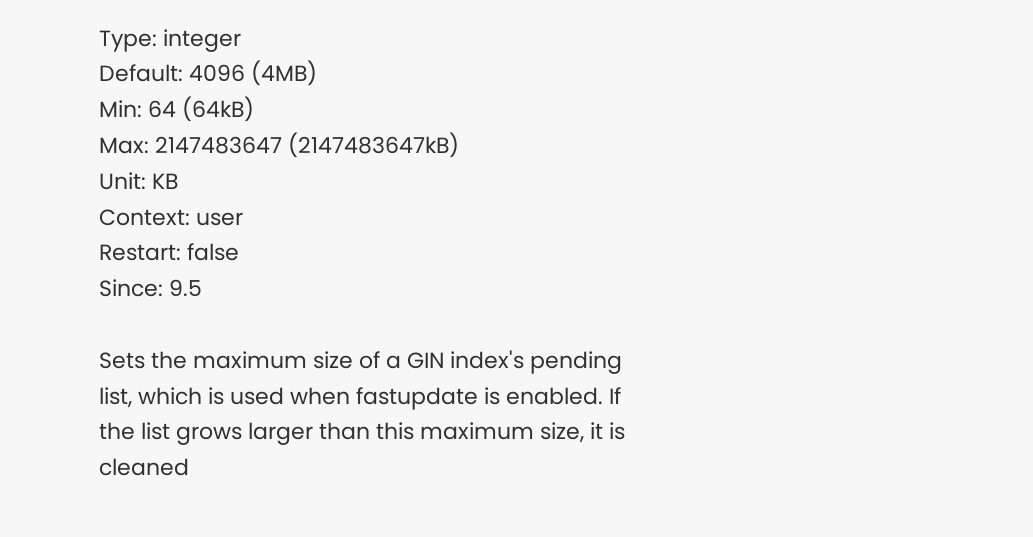Type: integer
Default: 4096 (4MB)
Min: 64 (64kB)
Max: 2147483647 (2147483647kB)
Unit: KB
Context: user
Restart: false
Since: 9.5

Sets the maximum size of a GIN index's pending list, which is used when fastupdate is enabled. If the list grows larger than this maximum size, it is cleaned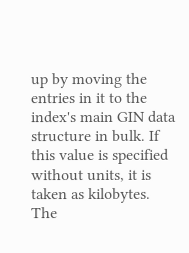up by moving the entries in it to the index's main GIN data structure in bulk. If this value is specified without units, it is taken as kilobytes. The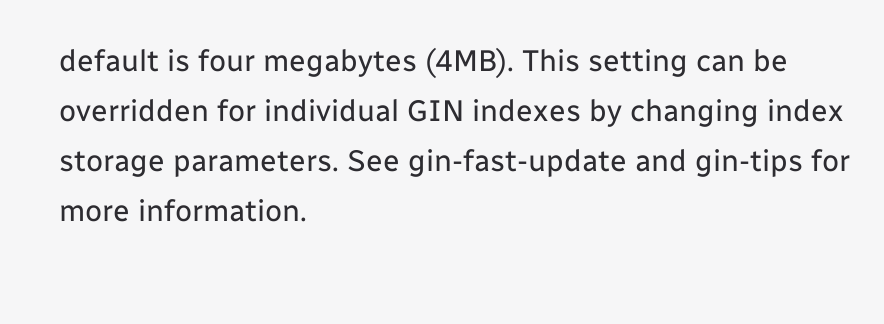default is four megabytes (4MB). This setting can be overridden for individual GIN indexes by changing index storage parameters. See gin-fast-update and gin-tips for more information.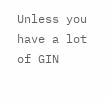Unless you have a lot of GIN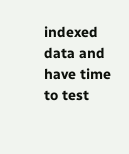indexed data and have time to test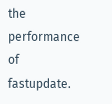the performance of fastupdate.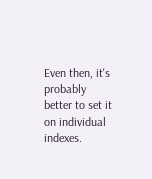Even then, it's probably better to set it on individual indexes.